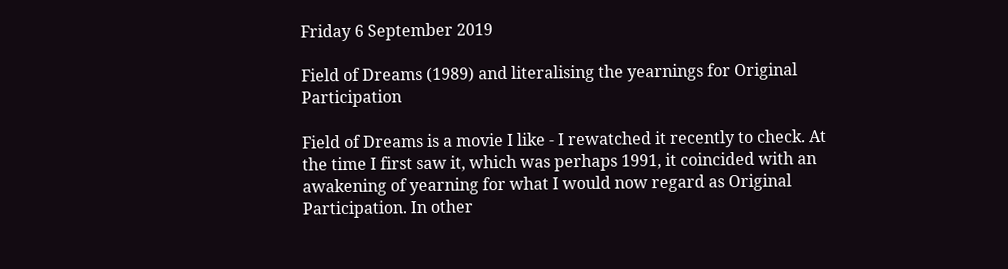Friday 6 September 2019

Field of Dreams (1989) and literalising the yearnings for Original Participation

Field of Dreams is a movie I like - I rewatched it recently to check. At the time I first saw it, which was perhaps 1991, it coincided with an awakening of yearning for what I would now regard as Original Participation. In other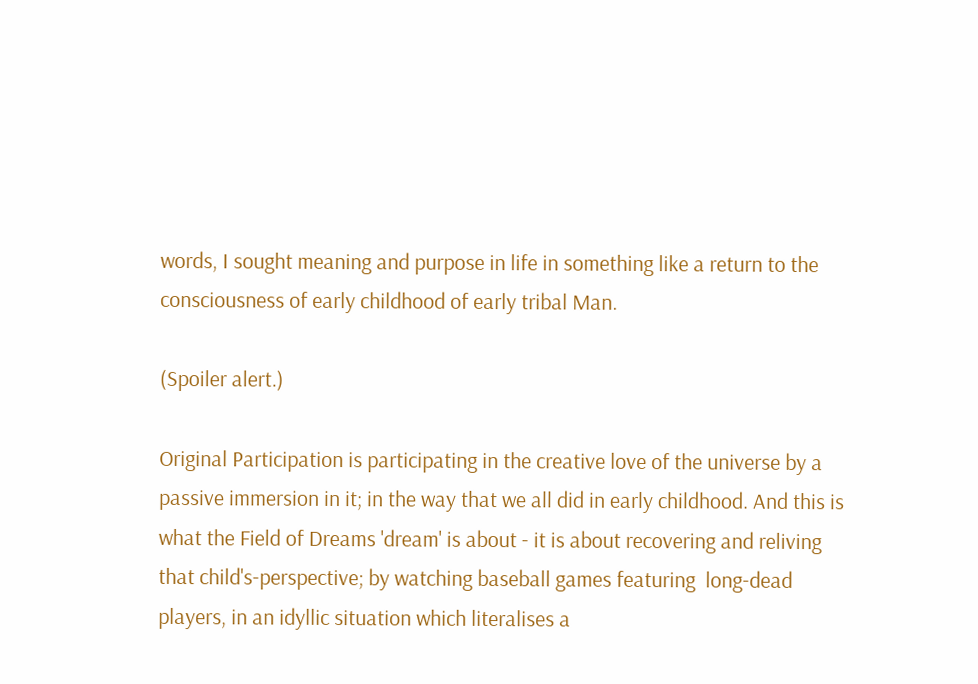words, I sought meaning and purpose in life in something like a return to the consciousness of early childhood of early tribal Man.

(Spoiler alert.)

Original Participation is participating in the creative love of the universe by a passive immersion in it; in the way that we all did in early childhood. And this is what the Field of Dreams 'dream' is about - it is about recovering and reliving that child's-perspective; by watching baseball games featuring  long-dead players, in an idyllic situation which literalises a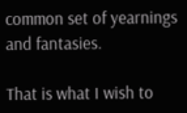common set of yearnings and fantasies.

That is what I wish to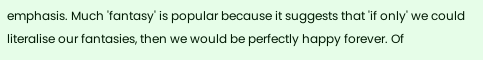emphasis. Much 'fantasy' is popular because it suggests that 'if only' we could literalise our fantasies, then we would be perfectly happy forever. Of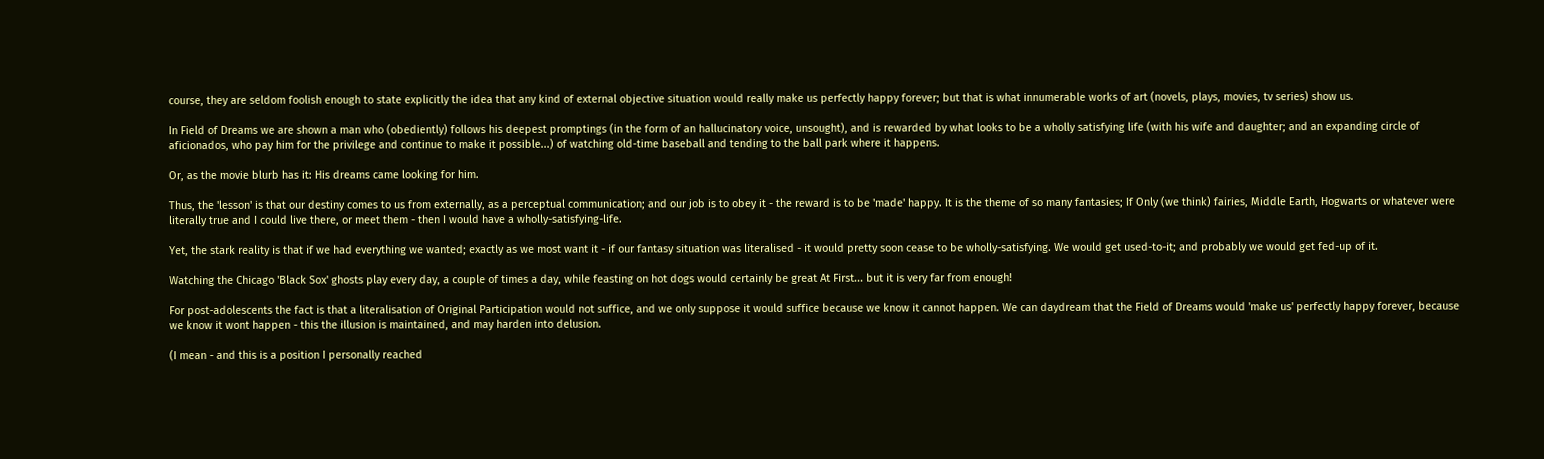course, they are seldom foolish enough to state explicitly the idea that any kind of external objective situation would really make us perfectly happy forever; but that is what innumerable works of art (novels, plays, movies, tv series) show us.

In Field of Dreams we are shown a man who (obediently) follows his deepest promptings (in the form of an hallucinatory voice, unsought), and is rewarded by what looks to be a wholly satisfying life (with his wife and daughter; and an expanding circle of aficionados, who pay him for the privilege and continue to make it possible...) of watching old-time baseball and tending to the ball park where it happens.

Or, as the movie blurb has it: His dreams came looking for him.

Thus, the 'lesson' is that our destiny comes to us from externally, as a perceptual communication; and our job is to obey it - the reward is to be 'made' happy. It is the theme of so many fantasies; If Only (we think) fairies, Middle Earth, Hogwarts or whatever were literally true and I could live there, or meet them - then I would have a wholly-satisfying-life.

Yet, the stark reality is that if we had everything we wanted; exactly as we most want it - if our fantasy situation was literalised - it would pretty soon cease to be wholly-satisfying. We would get used-to-it; and probably we would get fed-up of it.

Watching the Chicago 'Black Sox' ghosts play every day, a couple of times a day, while feasting on hot dogs would certainly be great At First... but it is very far from enough!

For post-adolescents the fact is that a literalisation of Original Participation would not suffice, and we only suppose it would suffice because we know it cannot happen. We can daydream that the Field of Dreams would 'make us' perfectly happy forever, because we know it wont happen - this the illusion is maintained, and may harden into delusion.

(I mean - and this is a position I personally reached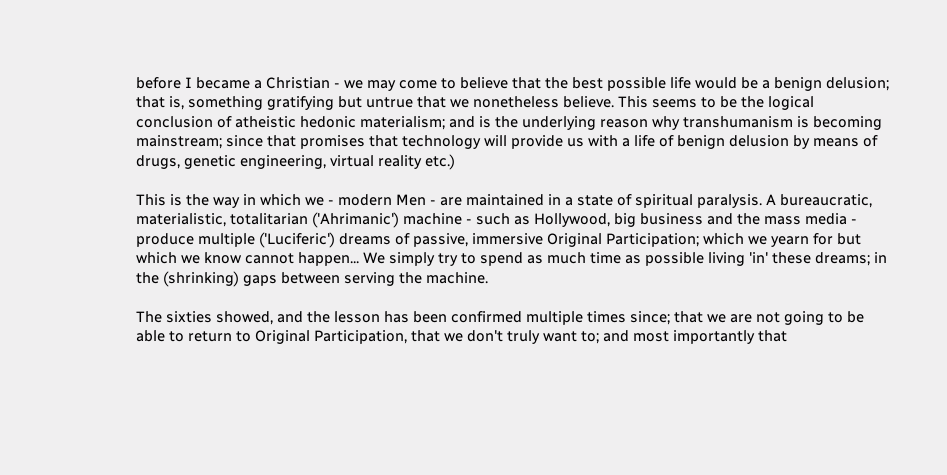before I became a Christian - we may come to believe that the best possible life would be a benign delusion; that is, something gratifying but untrue that we nonetheless believe. This seems to be the logical conclusion of atheistic hedonic materialism; and is the underlying reason why transhumanism is becoming mainstream; since that promises that technology will provide us with a life of benign delusion by means of drugs, genetic engineering, virtual reality etc.)

This is the way in which we - modern Men - are maintained in a state of spiritual paralysis. A bureaucratic, materialistic, totalitarian ('Ahrimanic') machine - such as Hollywood, big business and the mass media - produce multiple ('Luciferic') dreams of passive, immersive Original Participation; which we yearn for but which we know cannot happen... We simply try to spend as much time as possible living 'in' these dreams; in the (shrinking) gaps between serving the machine.

The sixties showed, and the lesson has been confirmed multiple times since; that we are not going to be able to return to Original Participation, that we don't truly want to; and most importantly that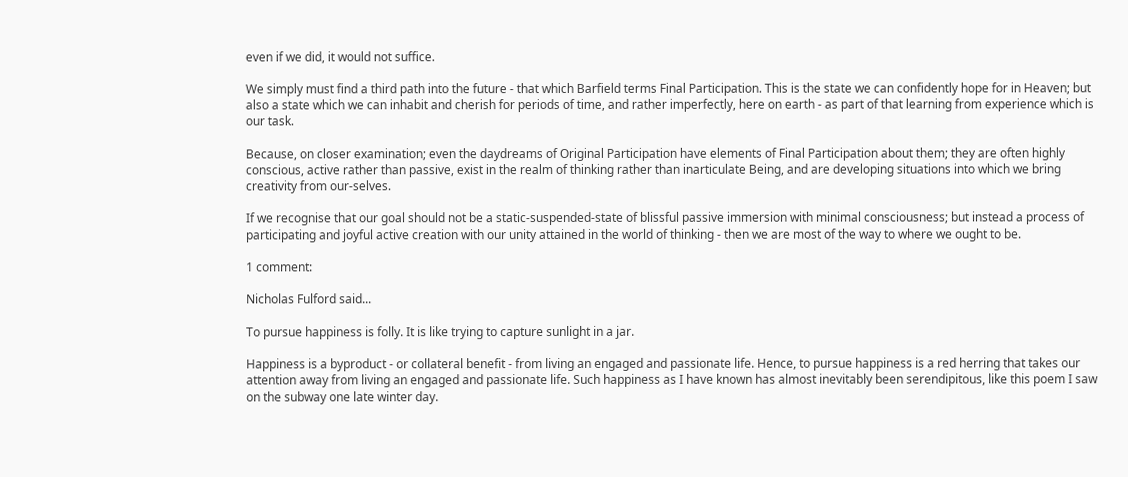even if we did, it would not suffice.

We simply must find a third path into the future - that which Barfield terms Final Participation. This is the state we can confidently hope for in Heaven; but also a state which we can inhabit and cherish for periods of time, and rather imperfectly, here on earth - as part of that learning from experience which is our task.

Because, on closer examination; even the daydreams of Original Participation have elements of Final Participation about them; they are often highly conscious, active rather than passive, exist in the realm of thinking rather than inarticulate Being, and are developing situations into which we bring creativity from our-selves.

If we recognise that our goal should not be a static-suspended-state of blissful passive immersion with minimal consciousness; but instead a process of participating and joyful active creation with our unity attained in the world of thinking - then we are most of the way to where we ought to be.

1 comment:

Nicholas Fulford said...

To pursue happiness is folly. It is like trying to capture sunlight in a jar.

Happiness is a byproduct - or collateral benefit - from living an engaged and passionate life. Hence, to pursue happiness is a red herring that takes our attention away from living an engaged and passionate life. Such happiness as I have known has almost inevitably been serendipitous, like this poem I saw on the subway one late winter day.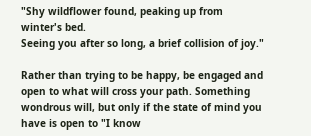"Shy wildflower found, peaking up from winter's bed.
Seeing you after so long, a brief collision of joy."

Rather than trying to be happy, be engaged and open to what will cross your path. Something wondrous will, but only if the state of mind you have is open to "I know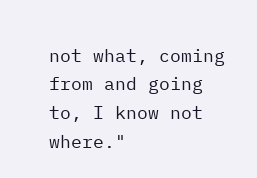not what, coming from and going to, I know not where."